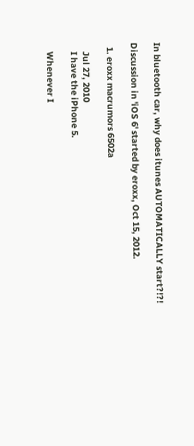In bluetooth car, why does itunes AUTOMATICALLY start?!?!

Discussion in 'iOS 6' started by eroxx, Oct 15, 2012.

  1. eroxx macrumors 6502a

    Jul 27, 2010
    I have the iPhone 5.

    Whenever I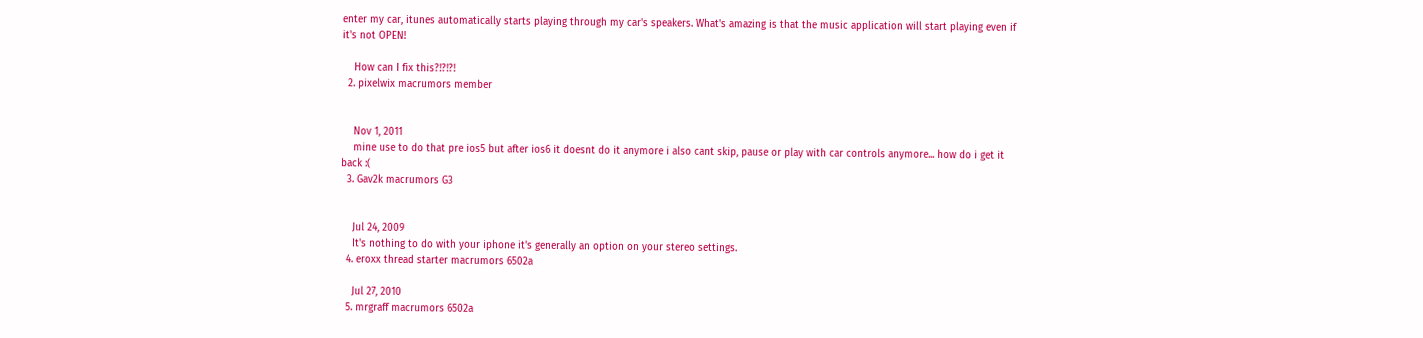enter my car, itunes automatically starts playing through my car's speakers. What's amazing is that the music application will start playing even if it's not OPEN!

    How can I fix this?!?!?!
  2. pixelwix macrumors member


    Nov 1, 2011
    mine use to do that pre ios5 but after ios6 it doesnt do it anymore i also cant skip, pause or play with car controls anymore... how do i get it back :(
  3. Gav2k macrumors G3


    Jul 24, 2009
    It's nothing to do with your iphone it's generally an option on your stereo settings.
  4. eroxx thread starter macrumors 6502a

    Jul 27, 2010
  5. mrgraff macrumors 6502a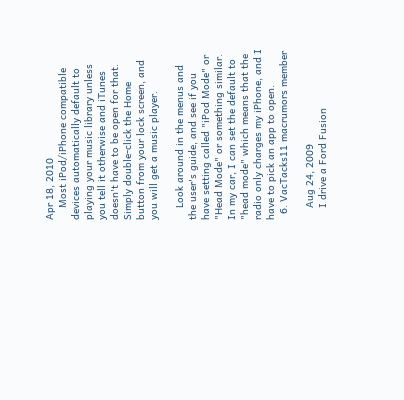Apr 18, 2010
    Most iPod/iPhone compatible devices automatically default to playing your music library unless you tell it otherwise and iTunes doesn't have to be open for that. Simply double-click the Home button from your lock screen, and you will get a music player.

    Look around in the menus and the user's guide, and see if you have setting called "iPod Mode" or "Head Mode" or something similar. In my car, I can set the default to "head mode" which means that the radio only charges my iPhone, and I have to pick an app to open.
  6. VacTacks11 macrumors member

    Aug 24, 2009
    I drive a Ford Fusion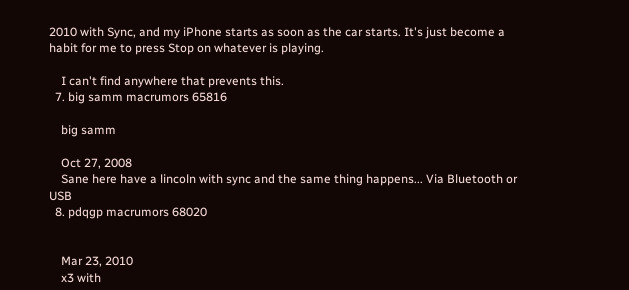2010 with Sync, and my iPhone starts as soon as the car starts. It's just become a habit for me to press Stop on whatever is playing.

    I can't find anywhere that prevents this.
  7. big samm macrumors 65816

    big samm

    Oct 27, 2008
    Sane here have a lincoln with sync and the same thing happens... Via Bluetooth or USB
  8. pdqgp macrumors 68020


    Mar 23, 2010
    x3 with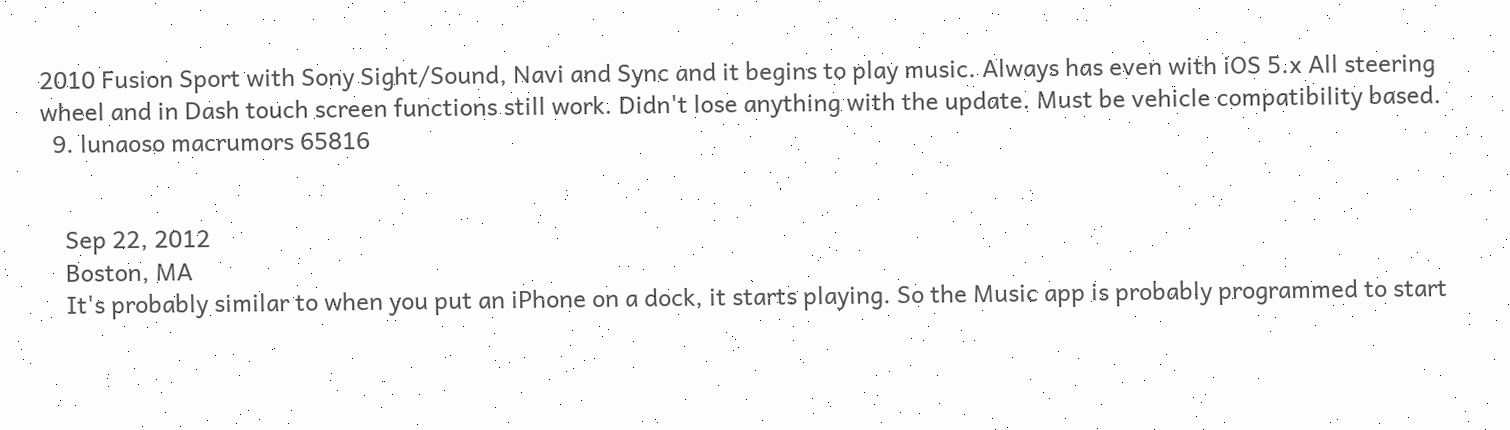2010 Fusion Sport with Sony Sight/Sound, Navi and Sync and it begins to play music. Always has even with iOS 5.x All steering wheel and in Dash touch screen functions still work. Didn't lose anything with the update. Must be vehicle compatibility based.
  9. lunaoso macrumors 65816


    Sep 22, 2012
    Boston, MA
    It's probably similar to when you put an iPhone on a dock, it starts playing. So the Music app is probably programmed to start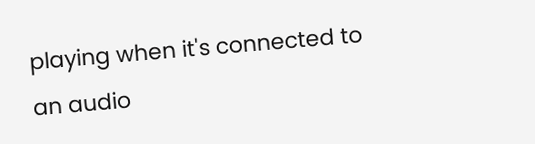playing when it's connected to an audio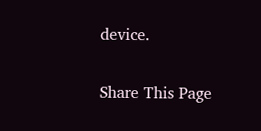device.

Share This Page